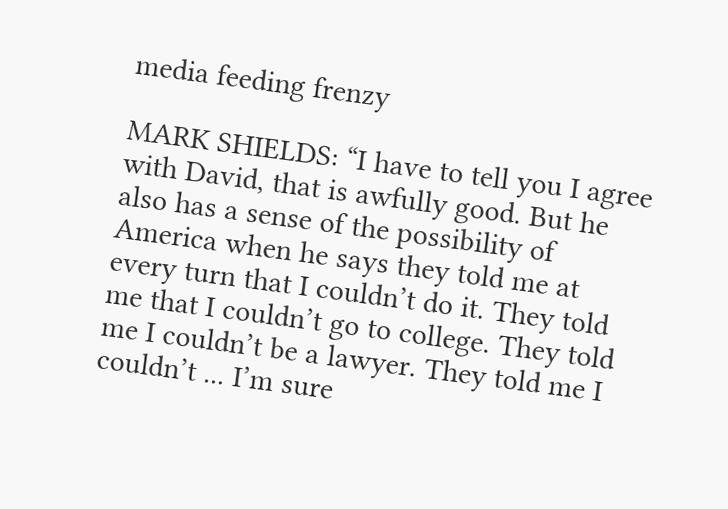media feeding frenzy

MARK SHIELDS: “I have to tell you I agree with David, that is awfully good. But he also has a sense of the possibility of America when he says they told me at every turn that I couldn’t do it. They told me that I couldn’t go to college. They told me I couldn’t be a lawyer. They told me I couldn’t ... I’m sure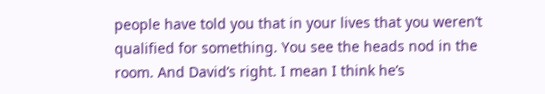people have told you that in your lives that you weren’t qualified for something. You see the heads nod in the room. And David’s right. I mean I think he’s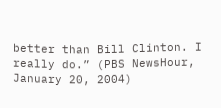better than Bill Clinton. I really do.” (PBS NewsHour, January 20, 2004)